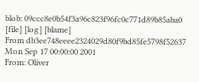blob: 09ccc8e0b54f3a96c823f96fc0c771d89b85aba0 [file] [log] [blame]
From db3ee748eeee2324029d80f9bd85fe5798f52637 Mon Sep 17 00:00:00 2001
From: Oliver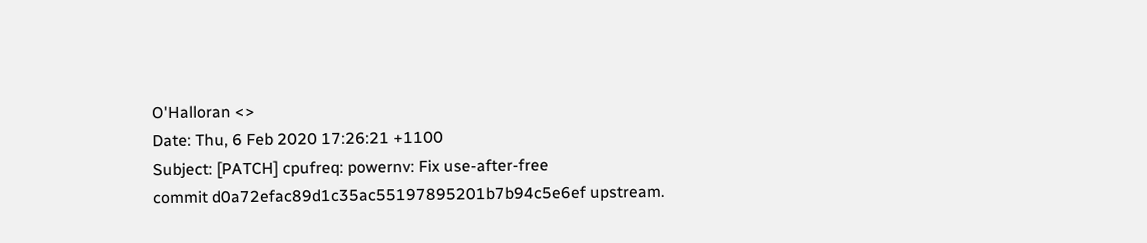O'Halloran <>
Date: Thu, 6 Feb 2020 17:26:21 +1100
Subject: [PATCH] cpufreq: powernv: Fix use-after-free
commit d0a72efac89d1c35ac55197895201b7b94c5e6ef upstream.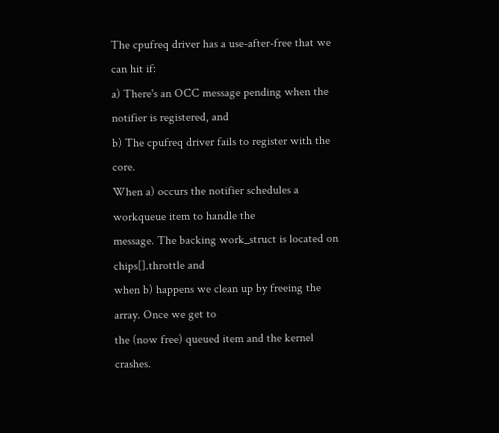The cpufreq driver has a use-after-free that we can hit if:
a) There's an OCC message pending when the notifier is registered, and
b) The cpufreq driver fails to register with the core.
When a) occurs the notifier schedules a workqueue item to handle the
message. The backing work_struct is located on chips[].throttle and
when b) happens we clean up by freeing the array. Once we get to
the (now free) queued item and the kernel crashes.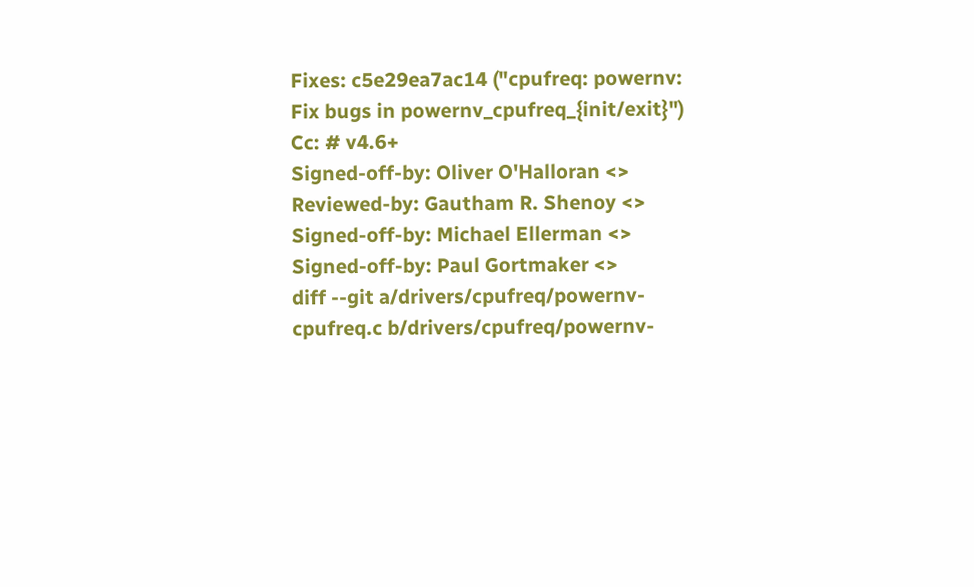Fixes: c5e29ea7ac14 ("cpufreq: powernv: Fix bugs in powernv_cpufreq_{init/exit}")
Cc: # v4.6+
Signed-off-by: Oliver O'Halloran <>
Reviewed-by: Gautham R. Shenoy <>
Signed-off-by: Michael Ellerman <>
Signed-off-by: Paul Gortmaker <>
diff --git a/drivers/cpufreq/powernv-cpufreq.c b/drivers/cpufreq/powernv-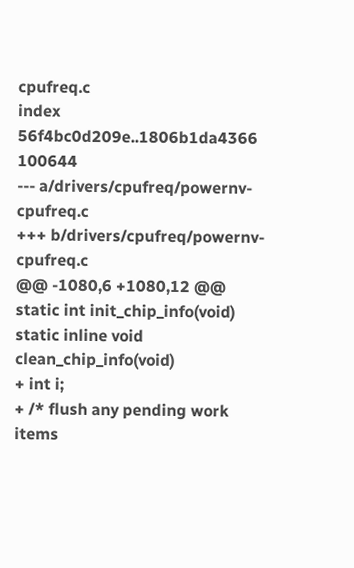cpufreq.c
index 56f4bc0d209e..1806b1da4366 100644
--- a/drivers/cpufreq/powernv-cpufreq.c
+++ b/drivers/cpufreq/powernv-cpufreq.c
@@ -1080,6 +1080,12 @@ static int init_chip_info(void)
static inline void clean_chip_info(void)
+ int i;
+ /* flush any pending work items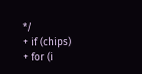*/
+ if (chips)
+ for (i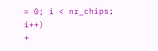= 0; i < nr_chips; i++)
+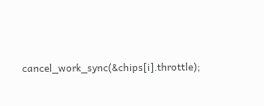cancel_work_sync(&chips[i].throttle);